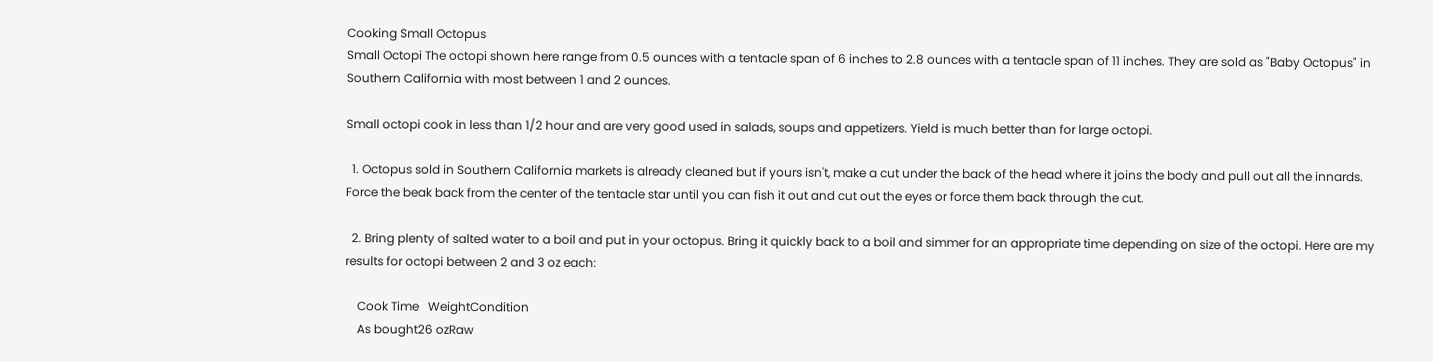Cooking Small Octopus
Small Octopi The octopi shown here range from 0.5 ounces with a tentacle span of 6 inches to 2.8 ounces with a tentacle span of 11 inches. They are sold as "Baby Octopus" in Southern California with most between 1 and 2 ounces.

Small octopi cook in less than 1/2 hour and are very good used in salads, soups and appetizers. Yield is much better than for large octopi.

  1. Octopus sold in Southern California markets is already cleaned but if yours isn't, make a cut under the back of the head where it joins the body and pull out all the innards. Force the beak back from the center of the tentacle star until you can fish it out and cut out the eyes or force them back through the cut.

  2. Bring plenty of salted water to a boil and put in your octopus. Bring it quickly back to a boil and simmer for an appropriate time depending on size of the octopi. Here are my results for octopi between 2 and 3 oz each:

    Cook Time   WeightCondition
    As bought26 ozRaw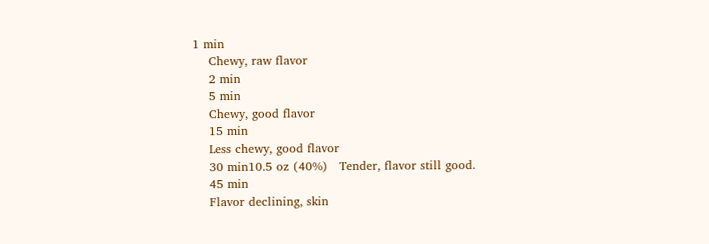1 min
    Chewy, raw flavor
    2 min
    5 min
    Chewy, good flavor
    15 min
    Less chewy, good flavor
    30 min10.5 oz (40%)   Tender, flavor still good.
    45 min
    Flavor declining, skin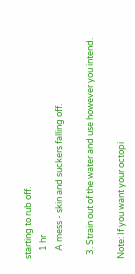starting to rub off.
    1 hr
    A mess - skin and suckers falling off.

  3. Strain out of the water and use however you intend.

Note: If you want your octopi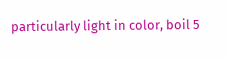particularly light in color, boil 5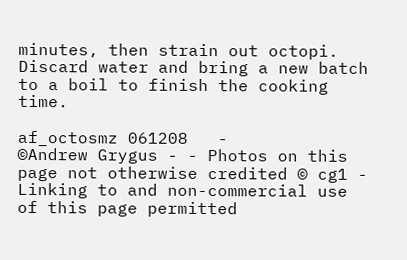minutes, then strain out octopi. Discard water and bring a new batch to a boil to finish the cooking time.

af_octosmz 061208   -
©Andrew Grygus - - Photos on this page not otherwise credited © cg1 - Linking to and non-commercial use of this page permitted